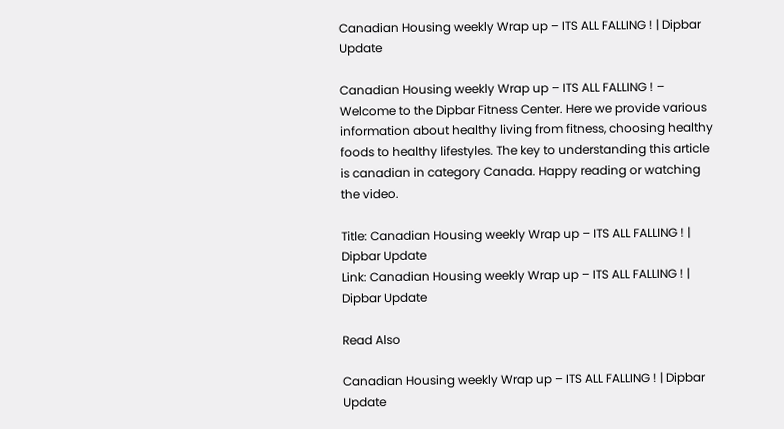Canadian Housing weekly Wrap up – ITS ALL FALLING ! | Dipbar Update

Canadian Housing weekly Wrap up – ITS ALL FALLING ! – Welcome to the Dipbar Fitness Center. Here we provide various information about healthy living from fitness, choosing healthy foods to healthy lifestyles. The key to understanding this article is canadian in category Canada. Happy reading or watching the video.

Title: Canadian Housing weekly Wrap up – ITS ALL FALLING ! | Dipbar Update
Link: Canadian Housing weekly Wrap up – ITS ALL FALLING ! | Dipbar Update

Read Also

Canadian Housing weekly Wrap up – ITS ALL FALLING ! | Dipbar Update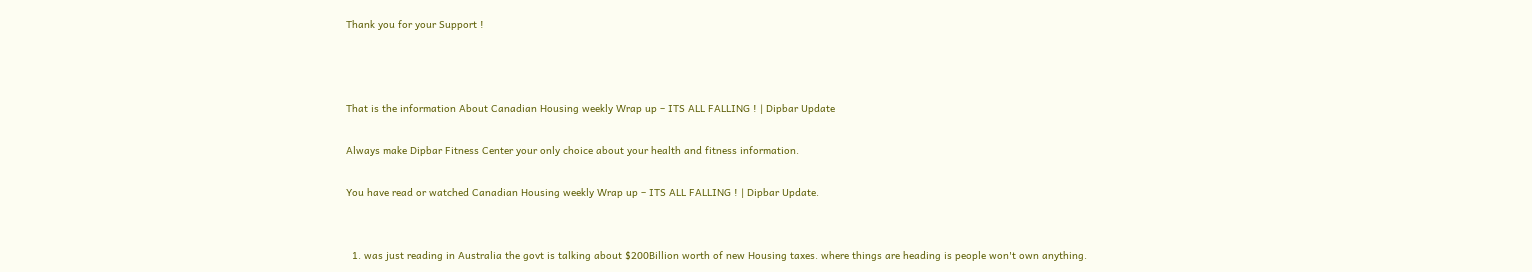Thank you for your Support !



That is the information About Canadian Housing weekly Wrap up – ITS ALL FALLING ! | Dipbar Update

Always make Dipbar Fitness Center your only choice about your health and fitness information.

You have read or watched Canadian Housing weekly Wrap up – ITS ALL FALLING ! | Dipbar Update.


  1. was just reading in Australia the govt is talking about $200Billion worth of new Housing taxes. where things are heading is people won't own anything.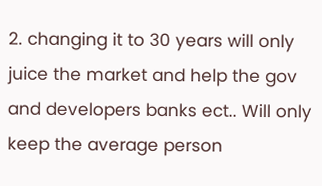2. changing it to 30 years will only juice the market and help the gov and developers banks ect.. Will only keep the average person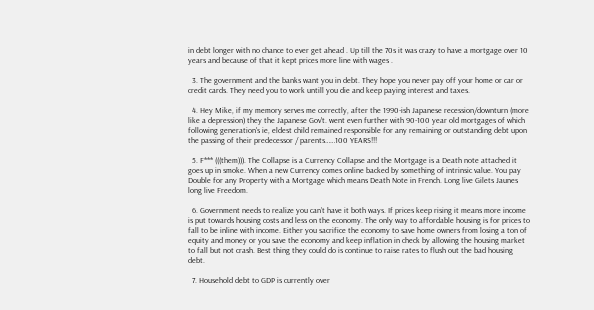in debt longer with no chance to ever get ahead . Up till the 70s it was crazy to have a mortgage over 10 years and because of that it kept prices more line with wages .

  3. The government and the banks want you in debt. They hope you never pay off your home or car or credit cards. They need you to work untill you die and keep paying interest and taxes.

  4. Hey Mike, if my memory serves me correctly, after the 1990-ish Japanese recession/downturn (more like a depression) they the Japanese Gov't. went even further with 90-100 year old mortgages of which following generation's ie, eldest child remained responsible for any remaining or outstanding debt upon the passing of their predecessor / parents……100 YEARS!!!

  5. F*** (((them))). The Collapse is a Currency Collapse and the Mortgage is a Death note attached it goes up in smoke. When a new Currency comes online backed by something of intrinsic value. You pay Double for any Property with a Mortgage which means Death Note in French. Long live Gilets Jaunes long live Freedom.

  6. Government needs to realize you can’t have it both ways. If prices keep rising it means more income is put towards housing costs and less on the economy. The only way to affordable housing is for prices to fall to be inline with income. Either you sacrifice the economy to save home owners from losing a ton of equity and money or you save the economy and keep inflation in check by allowing the housing market to fall but not crash. Best thing they could do is continue to raise rates to flush out the bad housing debt.

  7. Household debt to GDP is currently over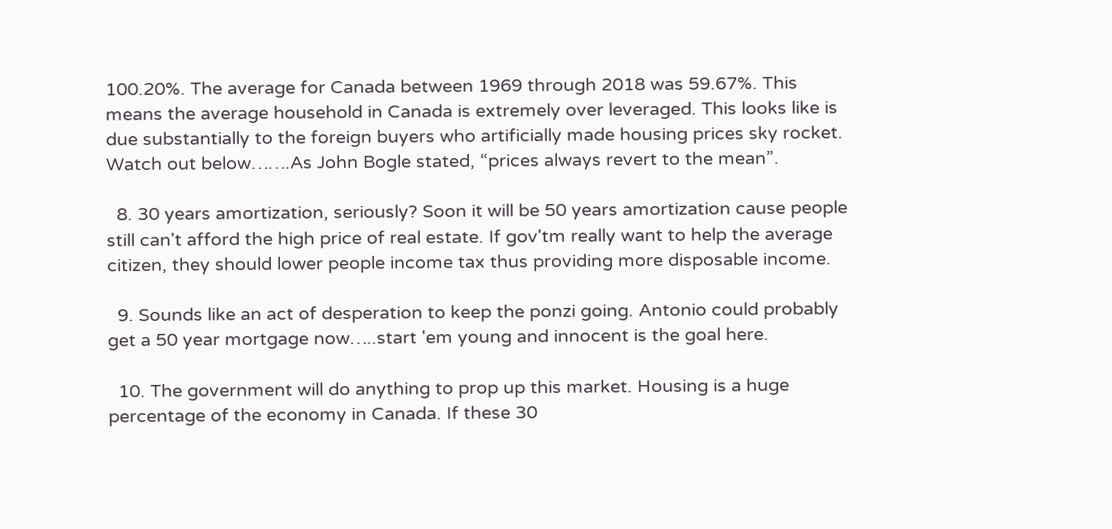100.20%. The average for Canada between 1969 through 2018 was 59.67%. This means the average household in Canada is extremely over leveraged. This looks like is due substantially to the foreign buyers who artificially made housing prices sky rocket. Watch out below…….As John Bogle stated, “prices always revert to the mean”.

  8. 30 years amortization, seriously? Soon it will be 50 years amortization cause people still can't afford the high price of real estate. If gov'tm really want to help the average citizen, they should lower people income tax thus providing more disposable income.

  9. Sounds like an act of desperation to keep the ponzi going. Antonio could probably get a 50 year mortgage now…..start 'em young and innocent is the goal here.

  10. The government will do anything to prop up this market. Housing is a huge percentage of the economy in Canada. If these 30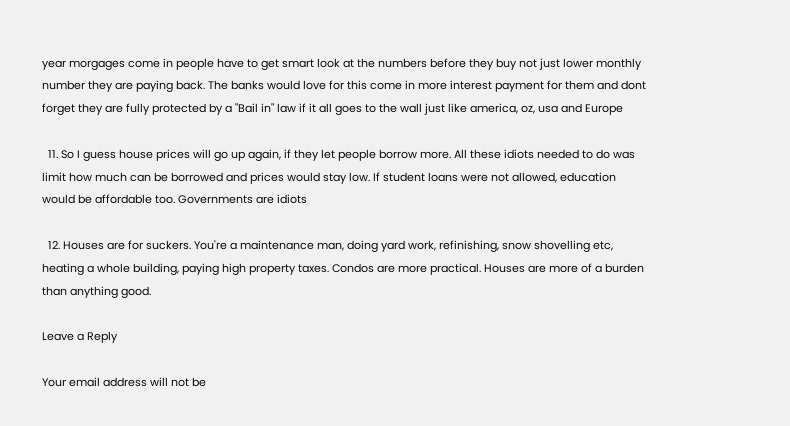year morgages come in people have to get smart look at the numbers before they buy not just lower monthly number they are paying back. The banks would love for this come in more interest payment for them and dont forget they are fully protected by a "Bail in" law if it all goes to the wall just like america, oz, usa and Europe

  11. So I guess house prices will go up again, if they let people borrow more. All these idiots needed to do was limit how much can be borrowed and prices would stay low. If student loans were not allowed, education would be affordable too. Governments are idiots

  12. Houses are for suckers. You're a maintenance man, doing yard work, refinishing, snow shovelling etc, heating a whole building, paying high property taxes. Condos are more practical. Houses are more of a burden than anything good.

Leave a Reply

Your email address will not be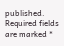published. Required fields are marked *